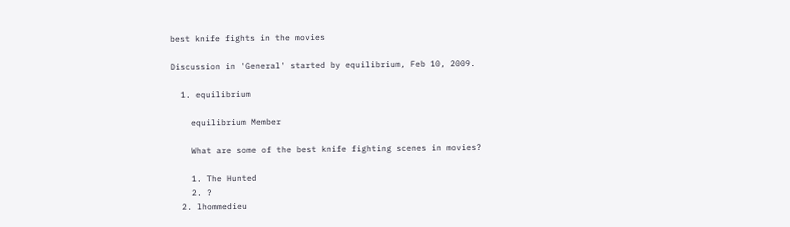best knife fights in the movies

Discussion in 'General' started by equilibrium, Feb 10, 2009.

  1. equilibrium

    equilibrium Member

    What are some of the best knife fighting scenes in movies?

    1. The Hunted
    2. ?
  2. lhommedieu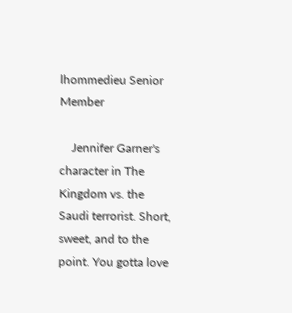lhommedieu Senior Member

    Jennifer Garner's character in The Kingdom vs. the Saudi terrorist. Short, sweet, and to the point. You gotta love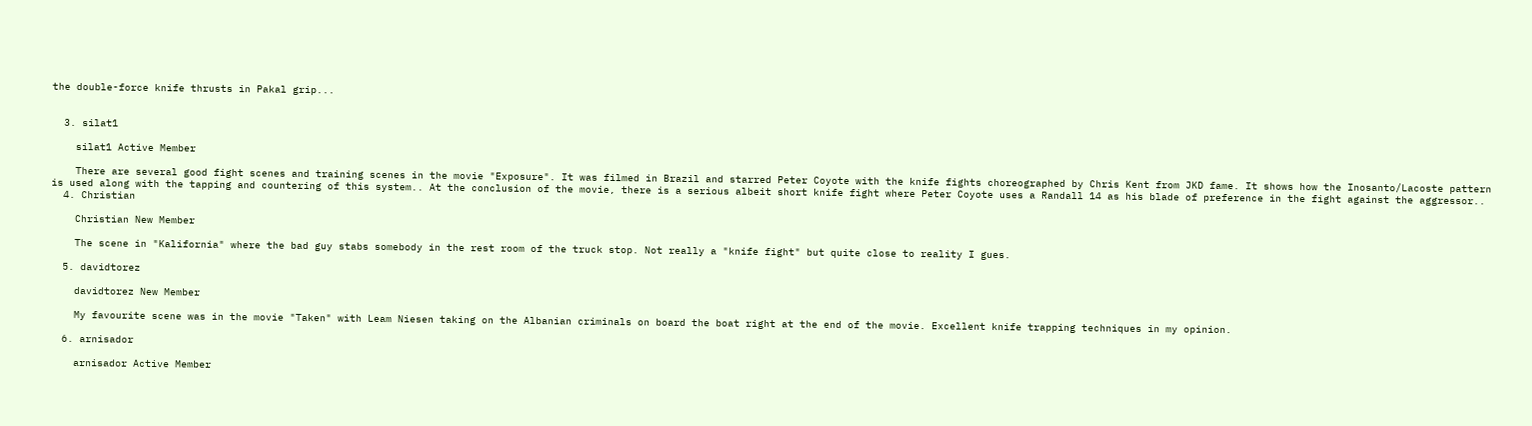the double-force knife thrusts in Pakal grip...


  3. silat1

    silat1 Active Member

    There are several good fight scenes and training scenes in the movie "Exposure". It was filmed in Brazil and starred Peter Coyote with the knife fights choreographed by Chris Kent from JKD fame. It shows how the Inosanto/Lacoste pattern is used along with the tapping and countering of this system.. At the conclusion of the movie, there is a serious albeit short knife fight where Peter Coyote uses a Randall 14 as his blade of preference in the fight against the aggressor..
  4. Christian

    Christian New Member

    The scene in "Kalifornia" where the bad guy stabs somebody in the rest room of the truck stop. Not really a "knife fight" but quite close to reality I gues.

  5. davidtorez

    davidtorez New Member

    My favourite scene was in the movie "Taken" with Leam Niesen taking on the Albanian criminals on board the boat right at the end of the movie. Excellent knife trapping techniques in my opinion.

  6. arnisador

    arnisador Active Member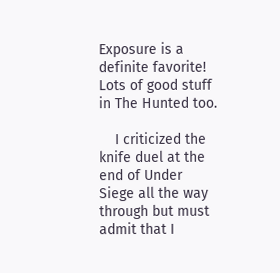Exposure is a definite favorite! Lots of good stuff in The Hunted too.

    I criticized the knife duel at the end of Under Siege all the way through but must admit that I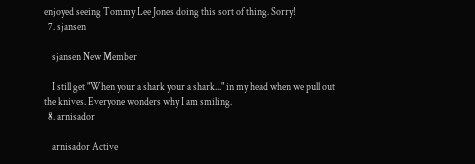enjoyed seeing Tommy Lee Jones doing this sort of thing. Sorry!
  7. sjansen

    sjansen New Member

    I still get "When your a shark your a shark..." in my head when we pull out the knives. Everyone wonders why I am smiling.
  8. arnisador

    arnisador Active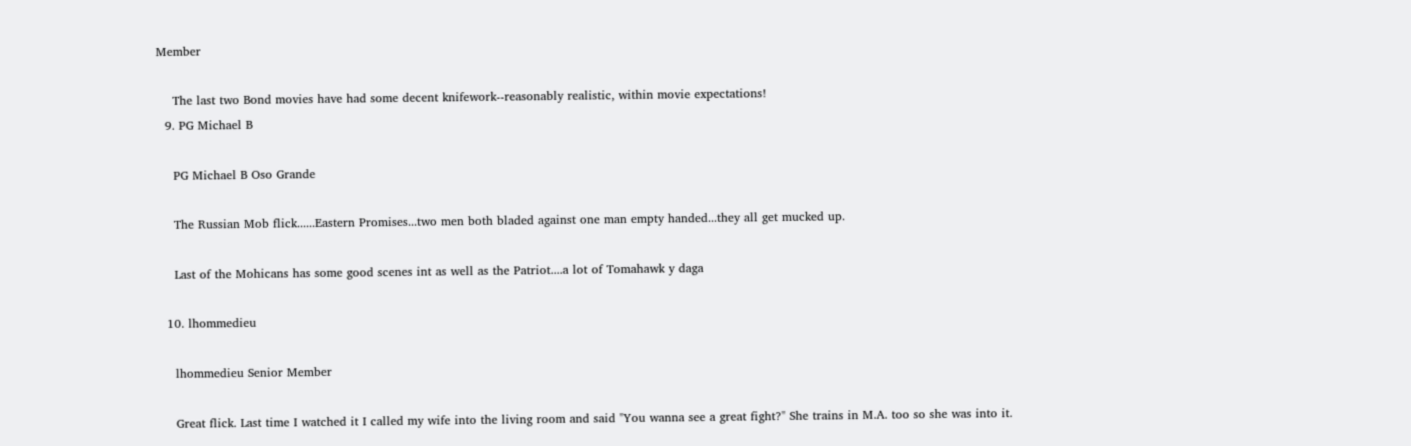Member

    The last two Bond movies have had some decent knifework--reasonably realistic, within movie expectations!
  9. PG Michael B

    PG Michael B Oso Grande

    The Russian Mob flick......Eastern Promises...two men both bladed against one man empty handed...they all get mucked up.

    Last of the Mohicans has some good scenes int as well as the Patriot....a lot of Tomahawk y daga

  10. lhommedieu

    lhommedieu Senior Member

    Great flick. Last time I watched it I called my wife into the living room and said "You wanna see a great fight?" She trains in M.A. too so she was into it.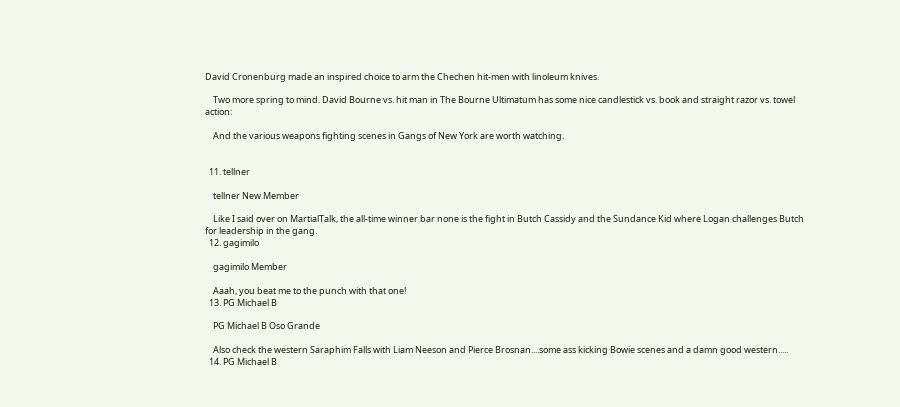David Cronenburg made an inspired choice to arm the Chechen hit-men with linoleum knives.

    Two more spring to mind. David Bourne vs. hit man in The Bourne Ultimatum has some nice candlestick vs. book and straight razor vs. towel action:

    And the various weapons fighting scenes in Gangs of New York are worth watching.


  11. tellner

    tellner New Member

    Like I said over on MartialTalk, the all-time winner bar none is the fight in Butch Cassidy and the Sundance Kid where Logan challenges Butch for leadership in the gang.
  12. gagimilo

    gagimilo Member

    Aaah, you beat me to the punch with that one!
  13. PG Michael B

    PG Michael B Oso Grande

    Also check the western Saraphim Falls with Liam Neeson and Pierce Brosnan....some ass kicking Bowie scenes and a damn good western.....
  14. PG Michael B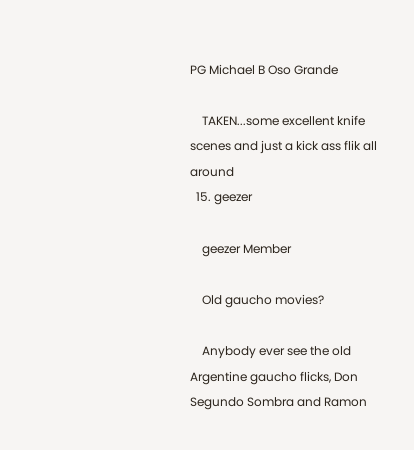PG Michael B Oso Grande

    TAKEN...some excellent knife scenes and just a kick ass flik all around
  15. geezer

    geezer Member

    Old gaucho movies?

    Anybody ever see the old Argentine gaucho flicks, Don Segundo Sombra and Ramon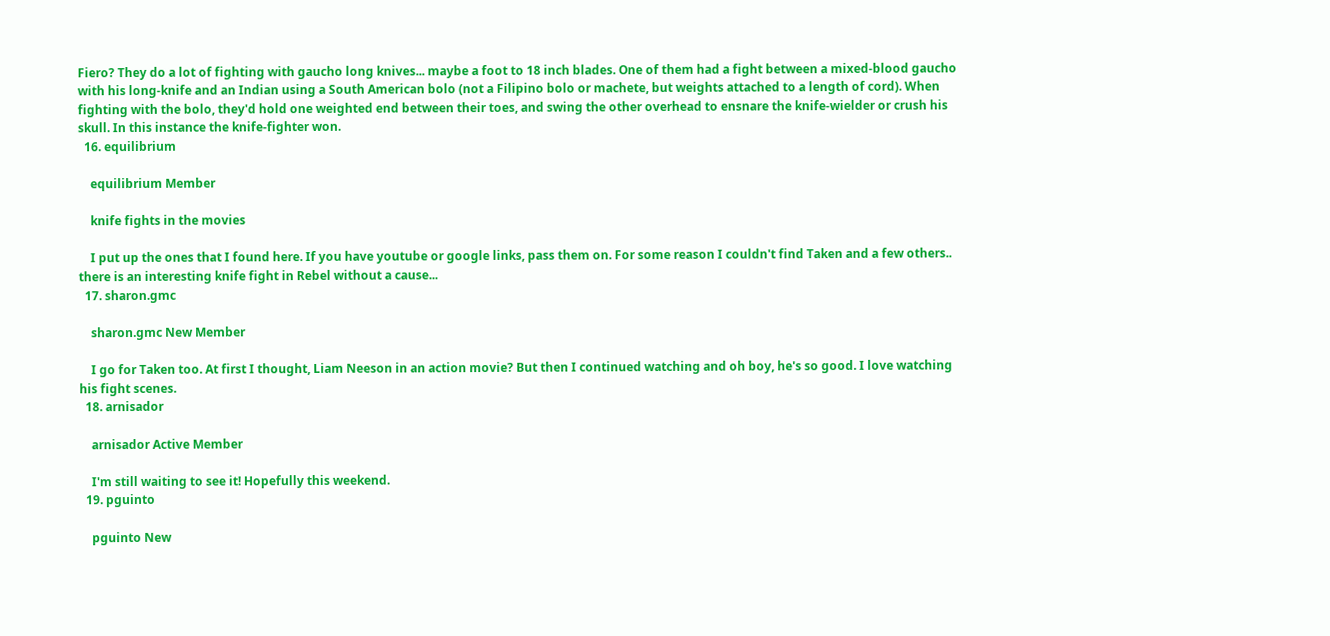Fiero? They do a lot of fighting with gaucho long knives... maybe a foot to 18 inch blades. One of them had a fight between a mixed-blood gaucho with his long-knife and an Indian using a South American bolo (not a Filipino bolo or machete, but weights attached to a length of cord). When fighting with the bolo, they'd hold one weighted end between their toes, and swing the other overhead to ensnare the knife-wielder or crush his skull. In this instance the knife-fighter won.
  16. equilibrium

    equilibrium Member

    knife fights in the movies

    I put up the ones that I found here. If you have youtube or google links, pass them on. For some reason I couldn't find Taken and a few others.. there is an interesting knife fight in Rebel without a cause...
  17. sharon.gmc

    sharon.gmc New Member

    I go for Taken too. At first I thought, Liam Neeson in an action movie? But then I continued watching and oh boy, he's so good. I love watching his fight scenes.
  18. arnisador

    arnisador Active Member

    I'm still waiting to see it! Hopefully this weekend.
  19. pguinto

    pguinto New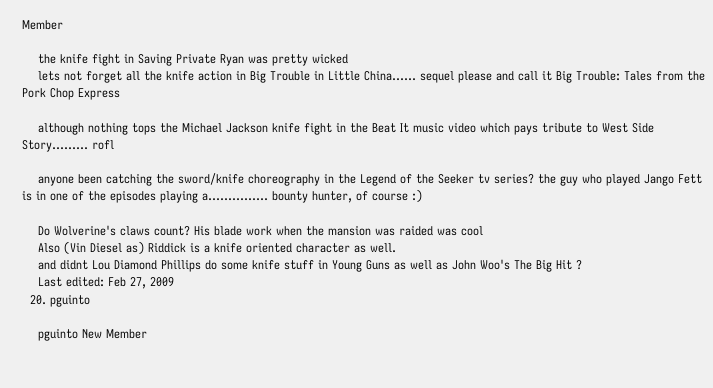Member

    the knife fight in Saving Private Ryan was pretty wicked
    lets not forget all the knife action in Big Trouble in Little China...... sequel please and call it Big Trouble: Tales from the Pork Chop Express

    although nothing tops the Michael Jackson knife fight in the Beat It music video which pays tribute to West Side Story......... rofl

    anyone been catching the sword/knife choreography in the Legend of the Seeker tv series? the guy who played Jango Fett is in one of the episodes playing a............... bounty hunter, of course :)

    Do Wolverine's claws count? His blade work when the mansion was raided was cool
    Also (Vin Diesel as) Riddick is a knife oriented character as well.
    and didnt Lou Diamond Phillips do some knife stuff in Young Guns as well as John Woo's The Big Hit ?
    Last edited: Feb 27, 2009
  20. pguinto

    pguinto New Member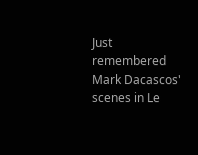Just remembered Mark Dacascos' scenes in Le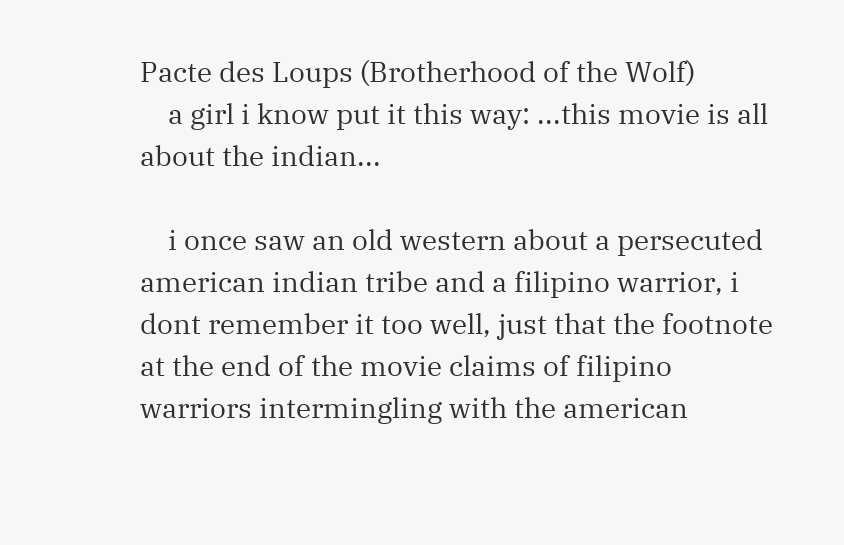Pacte des Loups (Brotherhood of the Wolf)
    a girl i know put it this way: ...this movie is all about the indian...

    i once saw an old western about a persecuted american indian tribe and a filipino warrior, i dont remember it too well, just that the footnote at the end of the movie claims of filipino warriors intermingling with the american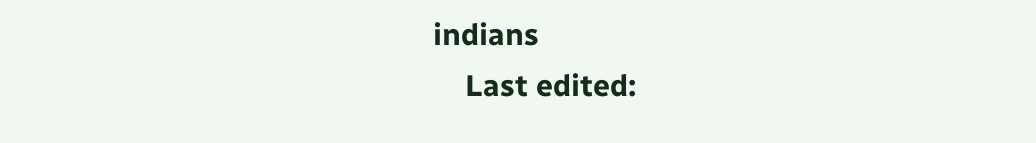indians
    Last edited: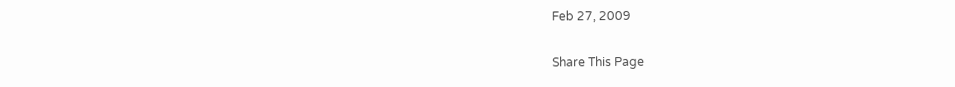Feb 27, 2009

Share This Page